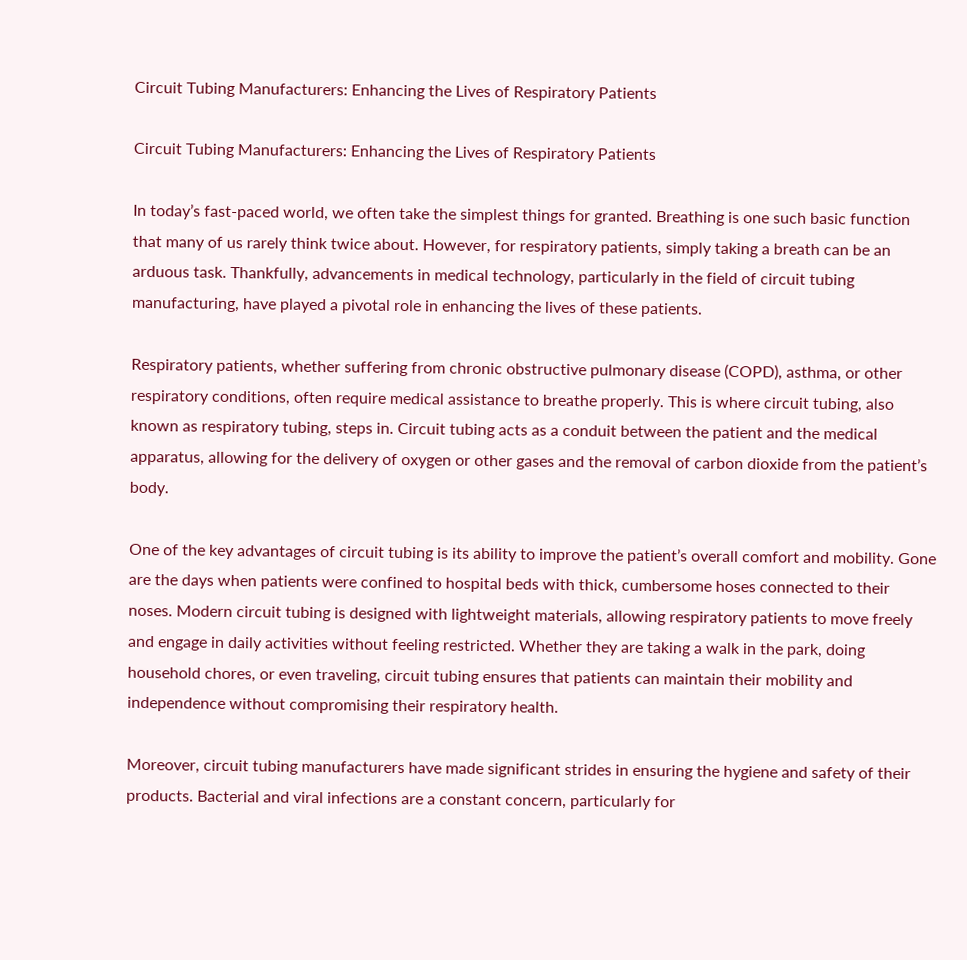Circuit Tubing Manufacturers: Enhancing the Lives of Respiratory Patients

Circuit Tubing Manufacturers: Enhancing the Lives of Respiratory Patients

In today’s fast-paced world, we often take the simplest things for granted. Breathing is one such basic function that many of us rarely think twice about. However, for respiratory patients, simply taking a breath can be an arduous task. Thankfully, advancements in medical technology, particularly in the field of circuit tubing manufacturing, have played a pivotal role in enhancing the lives of these patients.

Respiratory patients, whether suffering from chronic obstructive pulmonary disease (COPD), asthma, or other respiratory conditions, often require medical assistance to breathe properly. This is where circuit tubing, also known as respiratory tubing, steps in. Circuit tubing acts as a conduit between the patient and the medical apparatus, allowing for the delivery of oxygen or other gases and the removal of carbon dioxide from the patient’s body.

One of the key advantages of circuit tubing is its ability to improve the patient’s overall comfort and mobility. Gone are the days when patients were confined to hospital beds with thick, cumbersome hoses connected to their noses. Modern circuit tubing is designed with lightweight materials, allowing respiratory patients to move freely and engage in daily activities without feeling restricted. Whether they are taking a walk in the park, doing household chores, or even traveling, circuit tubing ensures that patients can maintain their mobility and independence without compromising their respiratory health.

Moreover, circuit tubing manufacturers have made significant strides in ensuring the hygiene and safety of their products. Bacterial and viral infections are a constant concern, particularly for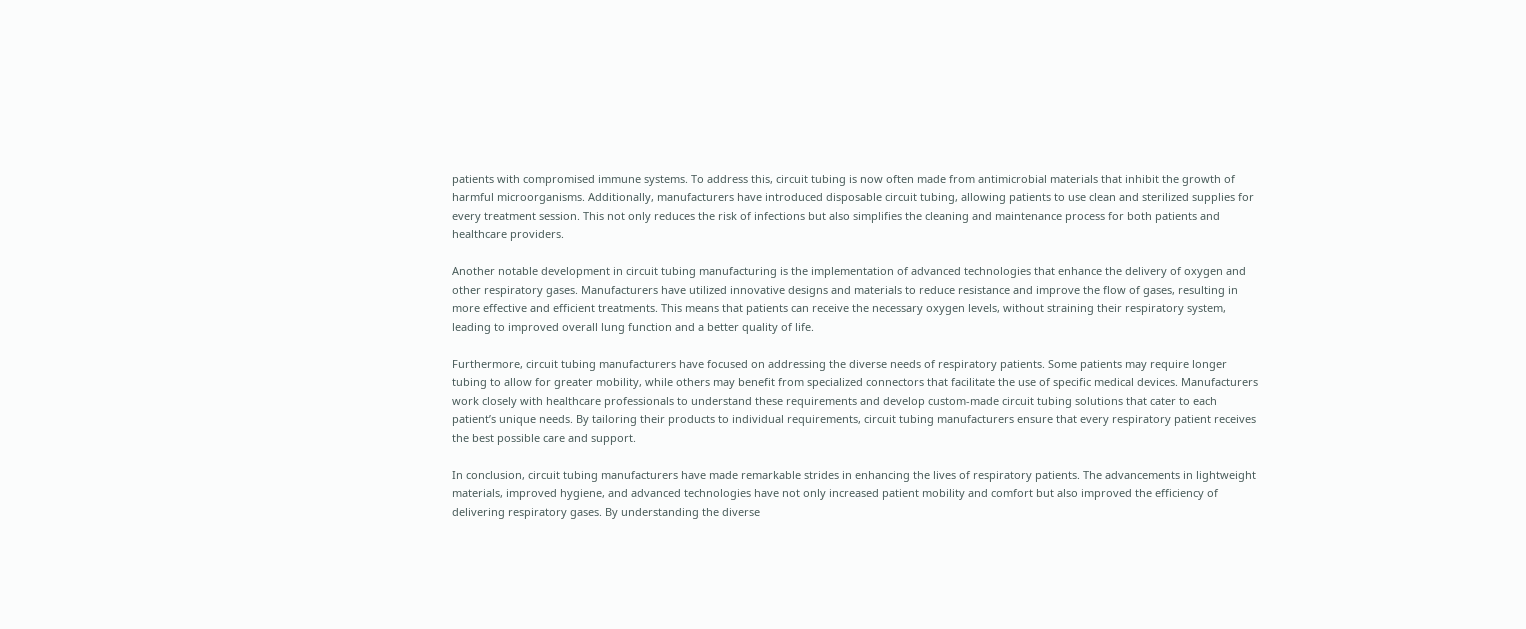patients with compromised immune systems. To address this, circuit tubing is now often made from antimicrobial materials that inhibit the growth of harmful microorganisms. Additionally, manufacturers have introduced disposable circuit tubing, allowing patients to use clean and sterilized supplies for every treatment session. This not only reduces the risk of infections but also simplifies the cleaning and maintenance process for both patients and healthcare providers.

Another notable development in circuit tubing manufacturing is the implementation of advanced technologies that enhance the delivery of oxygen and other respiratory gases. Manufacturers have utilized innovative designs and materials to reduce resistance and improve the flow of gases, resulting in more effective and efficient treatments. This means that patients can receive the necessary oxygen levels, without straining their respiratory system, leading to improved overall lung function and a better quality of life.

Furthermore, circuit tubing manufacturers have focused on addressing the diverse needs of respiratory patients. Some patients may require longer tubing to allow for greater mobility, while others may benefit from specialized connectors that facilitate the use of specific medical devices. Manufacturers work closely with healthcare professionals to understand these requirements and develop custom-made circuit tubing solutions that cater to each patient’s unique needs. By tailoring their products to individual requirements, circuit tubing manufacturers ensure that every respiratory patient receives the best possible care and support.

In conclusion, circuit tubing manufacturers have made remarkable strides in enhancing the lives of respiratory patients. The advancements in lightweight materials, improved hygiene, and advanced technologies have not only increased patient mobility and comfort but also improved the efficiency of delivering respiratory gases. By understanding the diverse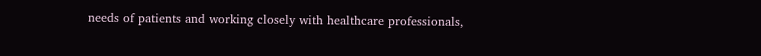needs of patients and working closely with healthcare professionals,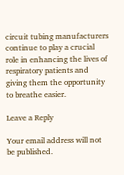circuit tubing manufacturers continue to play a crucial role in enhancing the lives of respiratory patients and giving them the opportunity to breathe easier.

Leave a Reply

Your email address will not be published.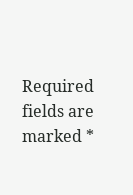Required fields are marked *